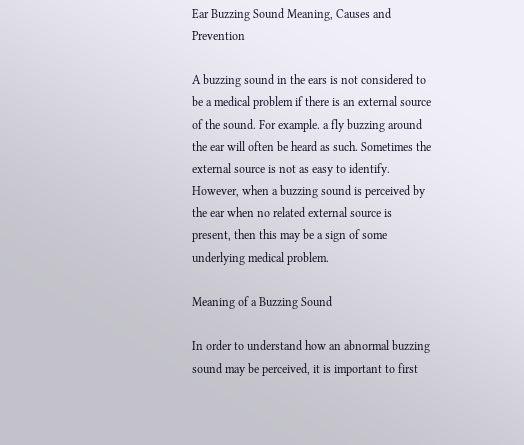Ear Buzzing Sound Meaning, Causes and Prevention

A buzzing sound in the ears is not considered to be a medical problem if there is an external source of the sound. For example. a fly buzzing around the ear will often be heard as such. Sometimes the external source is not as easy to identify. However, when a buzzing sound is perceived by the ear when no related external source is present, then this may be a sign of some underlying medical problem.

Meaning of a Buzzing Sound

In order to understand how an abnormal buzzing sound may be perceived, it is important to first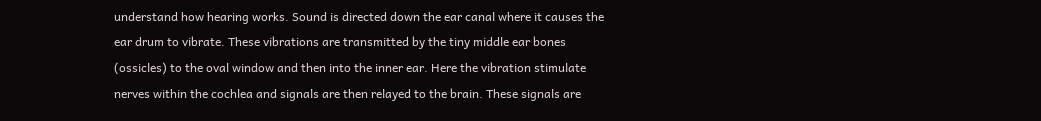understand how hearing works. Sound is directed down the ear canal where it causes the ear drum to vibrate. These vibrations are transmitted by the tiny middle ear bones (ossicles) to the oval window and then into the inner ear. Here the vibration stimulate nerves within the cochlea and signals are then relayed to the brain. These signals are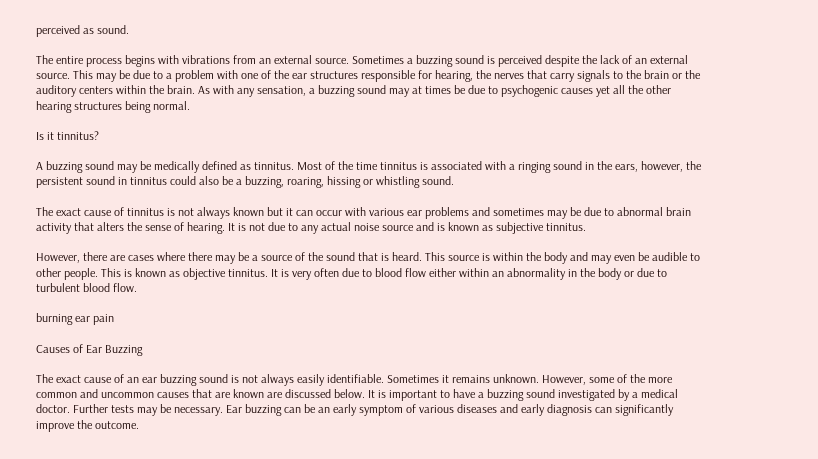perceived as sound.

The entire process begins with vibrations from an external source. Sometimes a buzzing sound is perceived despite the lack of an external source. This may be due to a problem with one of the ear structures responsible for hearing, the nerves that carry signals to the brain or the auditory centers within the brain. As with any sensation, a buzzing sound may at times be due to psychogenic causes yet all the other hearing structures being normal.

Is it tinnitus?

A buzzing sound may be medically defined as tinnitus. Most of the time tinnitus is associated with a ringing sound in the ears, however, the persistent sound in tinnitus could also be a buzzing, roaring, hissing or whistling sound.

The exact cause of tinnitus is not always known but it can occur with various ear problems and sometimes may be due to abnormal brain activity that alters the sense of hearing. It is not due to any actual noise source and is known as subjective tinnitus.

However, there are cases where there may be a source of the sound that is heard. This source is within the body and may even be audible to other people. This is known as objective tinnitus. It is very often due to blood flow either within an abnormality in the body or due to turbulent blood flow.

burning ear pain

Causes of Ear Buzzing

The exact cause of an ear buzzing sound is not always easily identifiable. Sometimes it remains unknown. However, some of the more common and uncommon causes that are known are discussed below. It is important to have a buzzing sound investigated by a medical doctor. Further tests may be necessary. Ear buzzing can be an early symptom of various diseases and early diagnosis can significantly improve the outcome.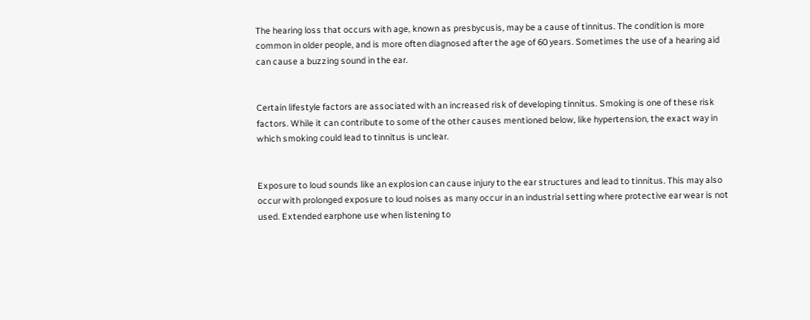The hearing loss that occurs with age, known as presbycusis, may be a cause of tinnitus. The condition is more common in older people, and is more often diagnosed after the age of 60 years. Sometimes the use of a hearing aid can cause a buzzing sound in the ear.


Certain lifestyle factors are associated with an increased risk of developing tinnitus. Smoking is one of these risk factors. While it can contribute to some of the other causes mentioned below, like hypertension, the exact way in which smoking could lead to tinnitus is unclear.


Exposure to loud sounds like an explosion can cause injury to the ear structures and lead to tinnitus. This may also occur with prolonged exposure to loud noises as many occur in an industrial setting where protective ear wear is not used. Extended earphone use when listening to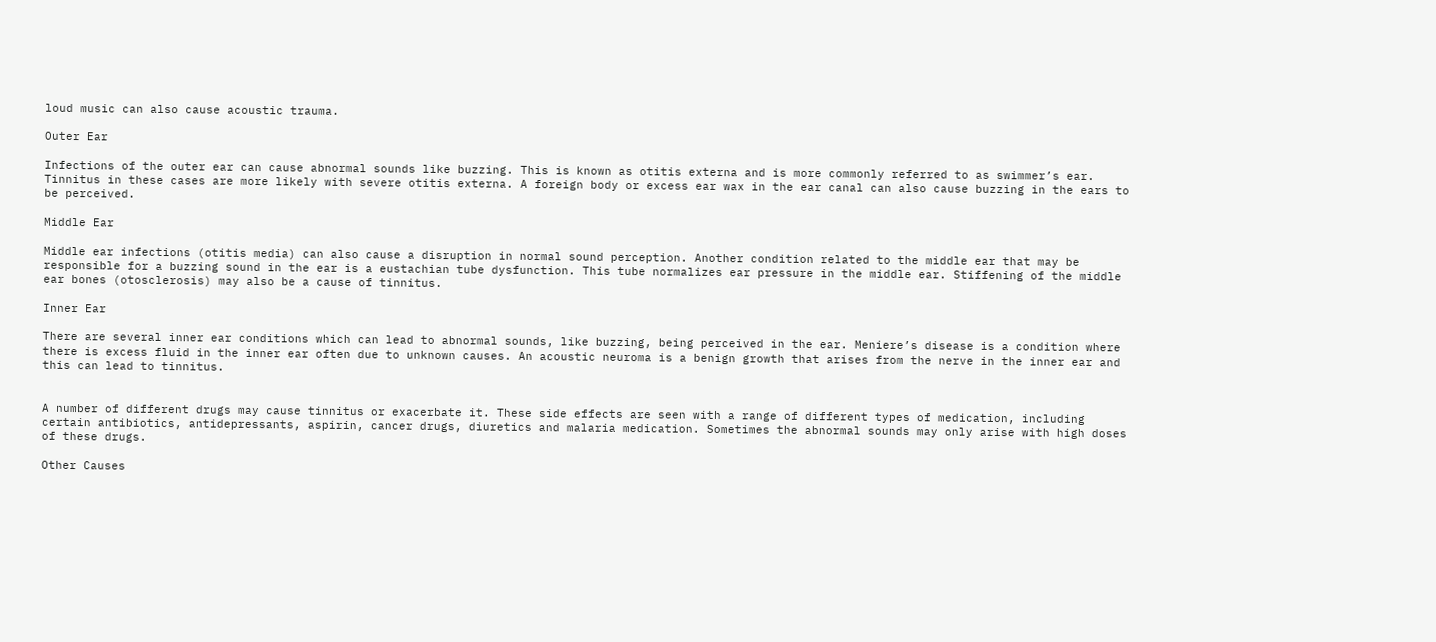loud music can also cause acoustic trauma.

Outer Ear

Infections of the outer ear can cause abnormal sounds like buzzing. This is known as otitis externa and is more commonly referred to as swimmer’s ear. Tinnitus in these cases are more likely with severe otitis externa. A foreign body or excess ear wax in the ear canal can also cause buzzing in the ears to be perceived.

Middle Ear

Middle ear infections (otitis media) can also cause a disruption in normal sound perception. Another condition related to the middle ear that may be responsible for a buzzing sound in the ear is a eustachian tube dysfunction. This tube normalizes ear pressure in the middle ear. Stiffening of the middle ear bones (otosclerosis) may also be a cause of tinnitus.

Inner Ear

There are several inner ear conditions which can lead to abnormal sounds, like buzzing, being perceived in the ear. Meniere’s disease is a condition where there is excess fluid in the inner ear often due to unknown causes. An acoustic neuroma is a benign growth that arises from the nerve in the inner ear and this can lead to tinnitus.


A number of different drugs may cause tinnitus or exacerbate it. These side effects are seen with a range of different types of medication, including certain antibiotics, antidepressants, aspirin, cancer drugs, diuretics and malaria medication. Sometimes the abnormal sounds may only arise with high doses of these drugs.

Other Causes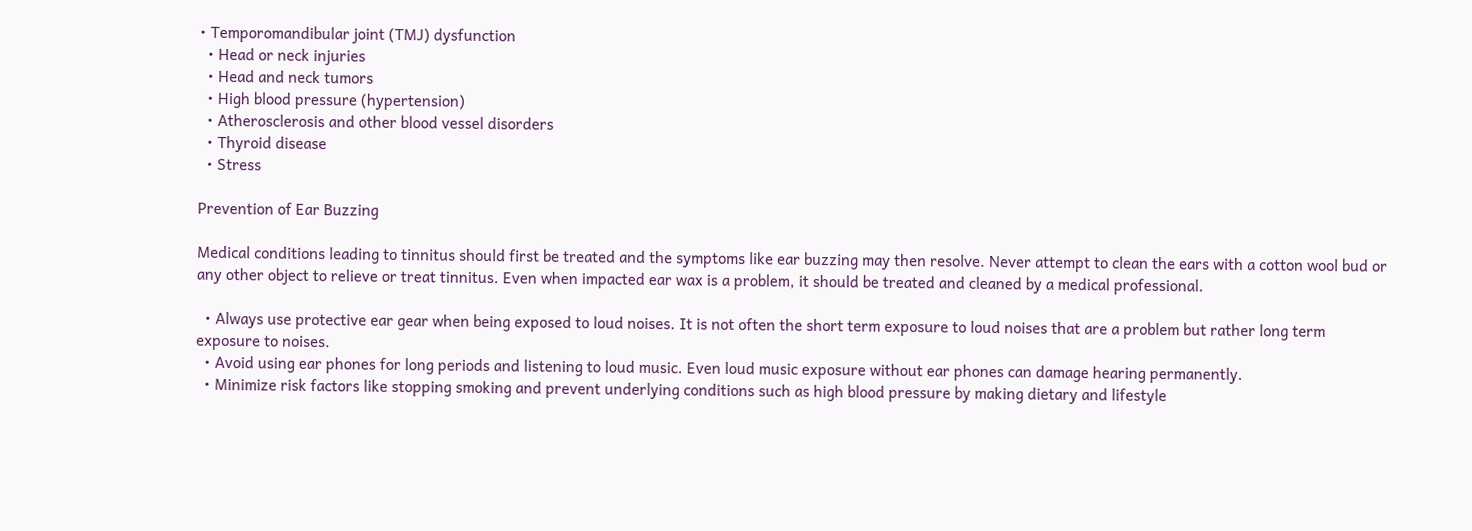• Temporomandibular joint (TMJ) dysfunction
  • Head or neck injuries
  • Head and neck tumors
  • High blood pressure (hypertension)
  • Atherosclerosis and other blood vessel disorders
  • Thyroid disease
  • Stress

Prevention of Ear Buzzing

Medical conditions leading to tinnitus should first be treated and the symptoms like ear buzzing may then resolve. Never attempt to clean the ears with a cotton wool bud or any other object to relieve or treat tinnitus. Even when impacted ear wax is a problem, it should be treated and cleaned by a medical professional.

  • Always use protective ear gear when being exposed to loud noises. It is not often the short term exposure to loud noises that are a problem but rather long term exposure to noises.
  • Avoid using ear phones for long periods and listening to loud music. Even loud music exposure without ear phones can damage hearing permanently.
  • Minimize risk factors like stopping smoking and prevent underlying conditions such as high blood pressure by making dietary and lifestyle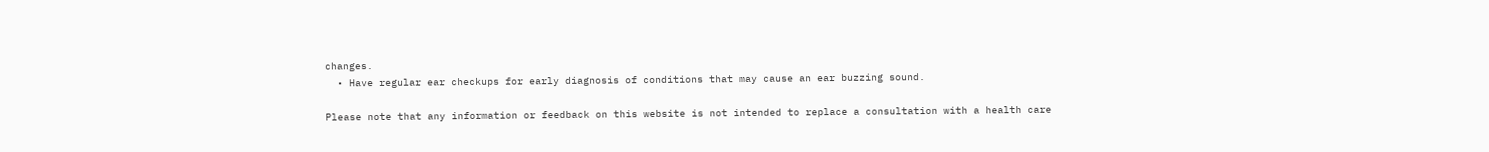changes.
  • Have regular ear checkups for early diagnosis of conditions that may cause an ear buzzing sound.

Please note that any information or feedback on this website is not intended to replace a consultation with a health care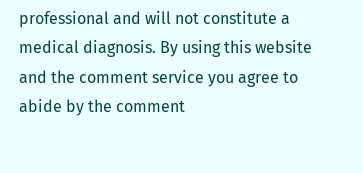professional and will not constitute a medical diagnosis. By using this website and the comment service you agree to abide by the comment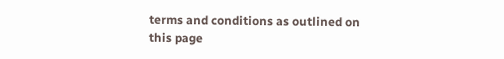terms and conditions as outlined on this page